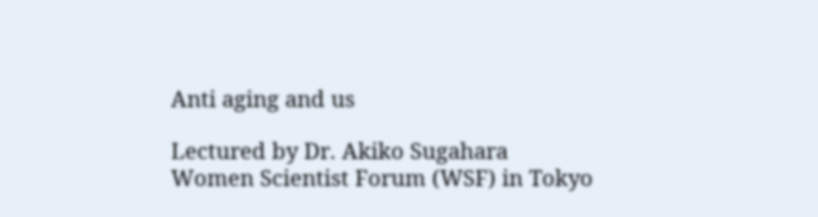Anti aging and us

Lectured by Dr. Akiko Sugahara
Women Scientist Forum (WSF) in Tokyo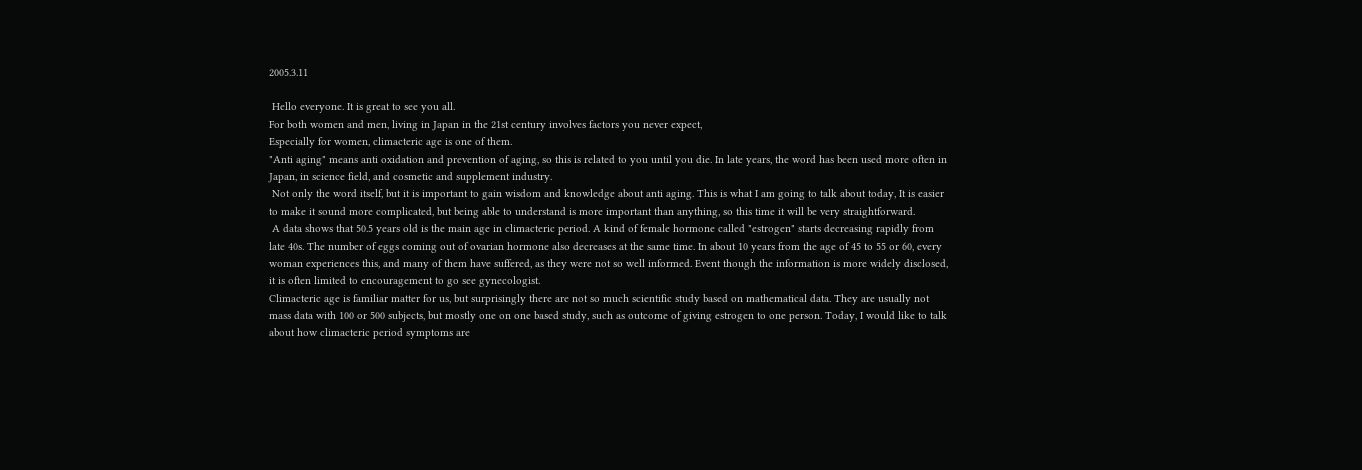2005.3.11

 Hello everyone. It is great to see you all.
For both women and men, living in Japan in the 21st century involves factors you never expect,
Especially for women, climacteric age is one of them.
"Anti aging" means anti oxidation and prevention of aging, so this is related to you until you die. In late years, the word has been used more often in Japan, in science field, and cosmetic and supplement industry.
 Not only the word itself, but it is important to gain wisdom and knowledge about anti aging. This is what I am going to talk about today, It is easier to make it sound more complicated, but being able to understand is more important than anything, so this time it will be very straightforward.
 A data shows that 50.5 years old is the main age in climacteric period. A kind of female hormone called "estrogen" starts decreasing rapidly from late 40s. The number of eggs coming out of ovarian hormone also decreases at the same time. In about 10 years from the age of 45 to 55 or 60, every woman experiences this, and many of them have suffered, as they were not so well informed. Event though the information is more widely disclosed, it is often limited to encouragement to go see gynecologist.
Climacteric age is familiar matter for us, but surprisingly there are not so much scientific study based on mathematical data. They are usually not mass data with 100 or 500 subjects, but mostly one on one based study, such as outcome of giving estrogen to one person. Today, I would like to talk about how climacteric period symptoms are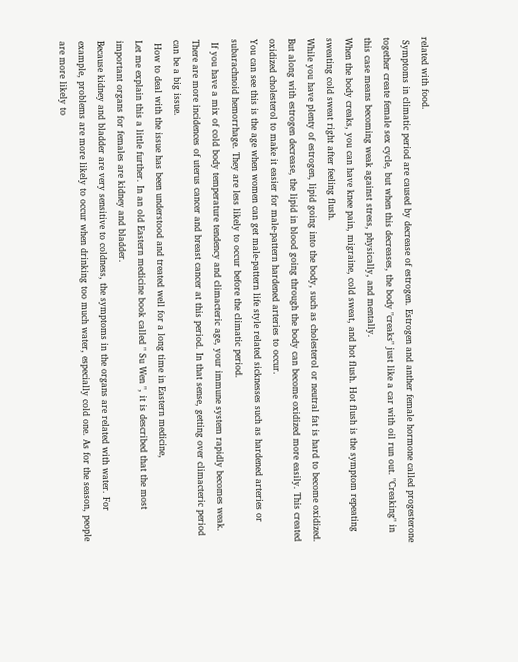related with food.
 Symptoms in climatic period are caused by decrease of estrogen. Estrogen and anther female hormone called progesterone together create female sex cycle, but when this decreases, the body "creaks" just like a car with oil run out. "Creaking" in this case means becoming weak against stress, physically, and mentally.
When the body creaks, you can have knee pain, migraine, cold sweat, and hot flush. Hot flush is the symptom repeating sweating cold sweat right after feeling flush.
While you have plenty of estrogen, lipid going into the body, such as cholesterol or neutral fat is hard to become oxidized. But along with estrogen decrease, the lipid in blood going through the body can become oxidized more easily. This created oxidized cholesterol to make it easier for male-pattern hardened arteries to occur.
You can see this is the age when women can get male-pattern life style related sicknesses such as hardened arteries or subarachnoid hemorrhage. They are less likely to occur before the climatic period.
 If you have a mix of cold body temperature tendency and climacteric age, your immune system rapidly becomes weak. There are more incidences of uterus cancer and breast cancer at this period. In that sense, getting over climacteric period can be a big issue.
 How to deal with the issue has been understood and treated well for a long time in Eastern medicine,
Let me explain this a little further. In an old Eastern medicine book called " Su Wen ", it is described that the most important organs for females are kidney and bladder.
Because kidney and bladder are very sensitive to coldness, the symptoms in the organs are related with water. For example, problems are more likely to occur when drinking too much water, especially cold one. As for the season, people are more likely to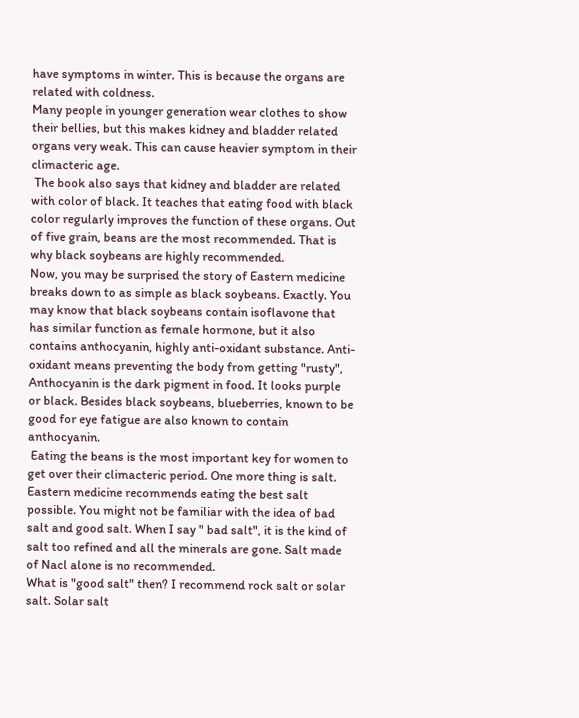have symptoms in winter. This is because the organs are related with coldness.
Many people in younger generation wear clothes to show their bellies, but this makes kidney and bladder related organs very weak. This can cause heavier symptom in their climacteric age.
 The book also says that kidney and bladder are related with color of black. It teaches that eating food with black color regularly improves the function of these organs. Out of five grain, beans are the most recommended. That is why black soybeans are highly recommended.
Now, you may be surprised the story of Eastern medicine breaks down to as simple as black soybeans. Exactly. You may know that black soybeans contain isoflavone that has similar function as female hormone, but it also contains anthocyanin, highly anti-oxidant substance. Anti-oxidant means preventing the body from getting "rusty", Anthocyanin is the dark pigment in food. It looks purple or black. Besides black soybeans, blueberries, known to be good for eye fatigue are also known to contain anthocyanin.
 Eating the beans is the most important key for women to get over their climacteric period. One more thing is salt. Eastern medicine recommends eating the best salt possible. You might not be familiar with the idea of bad salt and good salt. When I say " bad salt", it is the kind of salt too refined and all the minerals are gone. Salt made of Nacl alone is no recommended.
What is "good salt" then? I recommend rock salt or solar salt. Solar salt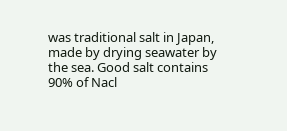was traditional salt in Japan, made by drying seawater by the sea. Good salt contains 90% of Nacl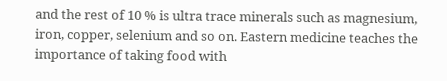and the rest of 10 % is ultra trace minerals such as magnesium, iron, copper, selenium and so on. Eastern medicine teaches the importance of taking food with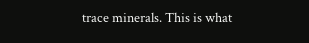trace minerals. This is what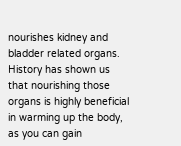nourishes kidney and bladder related organs. History has shown us that nourishing those organs is highly beneficial in warming up the body, as you can gain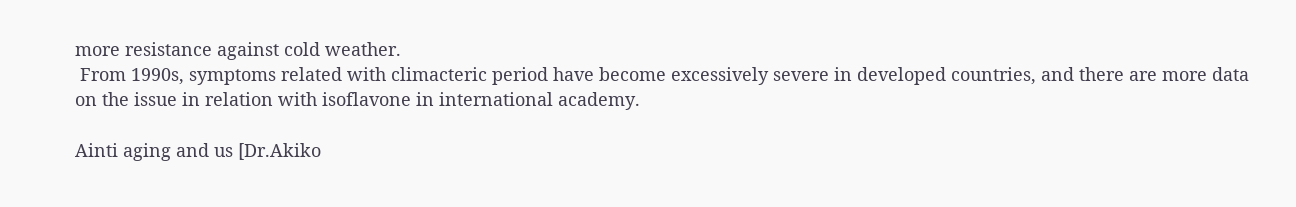more resistance against cold weather.
 From 1990s, symptoms related with climacteric period have become excessively severe in developed countries, and there are more data on the issue in relation with isoflavone in international academy.

Ainti aging and us [Dr.Akiko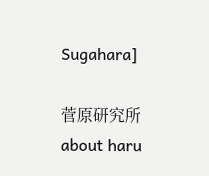Sugahara]

菅原研究所 about haru